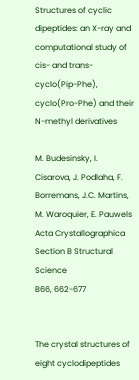Structures of cyclic dipeptides: an X-ray and computational study of cis- and trans-cyclo(Pip-Phe), cyclo(Pro-Phe) and their N-methyl derivatives

M. Budesinsky, I. Cisarova, J. Podlaha, F. Borremans, J.C. Martins, M. Waroquier, E. Pauwels
Acta Crystallographica Section B Structural Science
B66, 662-677


The crystal structures of eight cyclodipeptides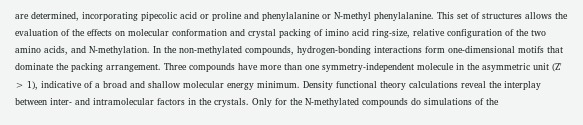are determined, incorporating pipecolic acid or proline and phenylalanine or N-methyl phenylalanine. This set of structures allows the evaluation of the effects on molecular conformation and crystal packing of imino acid ring-size, relative configuration of the two amino acids, and N-methylation. In the non-methylated compounds, hydrogen-bonding interactions form one-dimensional motifs that dominate the packing arrangement. Three compounds have more than one symmetry-independent molecule in the asymmetric unit (Z' > 1), indicative of a broad and shallow molecular energy minimum. Density functional theory calculations reveal the interplay between inter- and intramolecular factors in the crystals. Only for the N-methylated compounds do simulations of the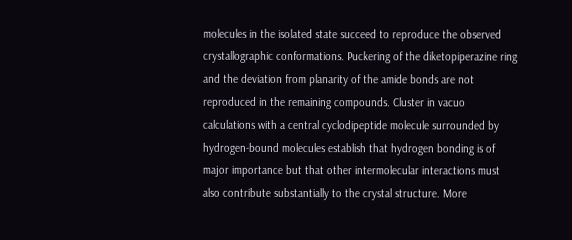molecules in the isolated state succeed to reproduce the observed crystallographic conformations. Puckering of the diketopiperazine ring and the deviation from planarity of the amide bonds are not reproduced in the remaining compounds. Cluster in vacuo calculations with a central cyclodipeptide molecule surrounded by hydrogen-bound molecules establish that hydrogen bonding is of major importance but that other intermolecular interactions must also contribute substantially to the crystal structure. More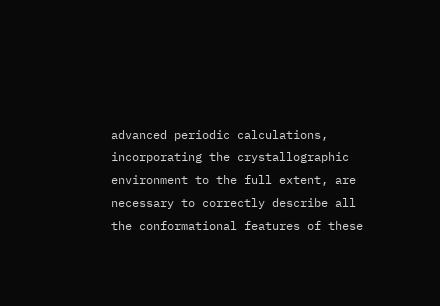advanced periodic calculations, incorporating the crystallographic environment to the full extent, are necessary to correctly describe all the conformational features of these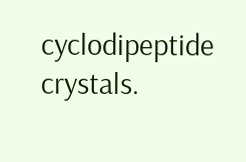cyclodipeptide crystals.